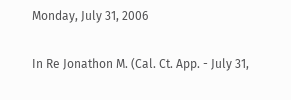Monday, July 31, 2006

In Re Jonathon M. (Cal. Ct. App. - July 31,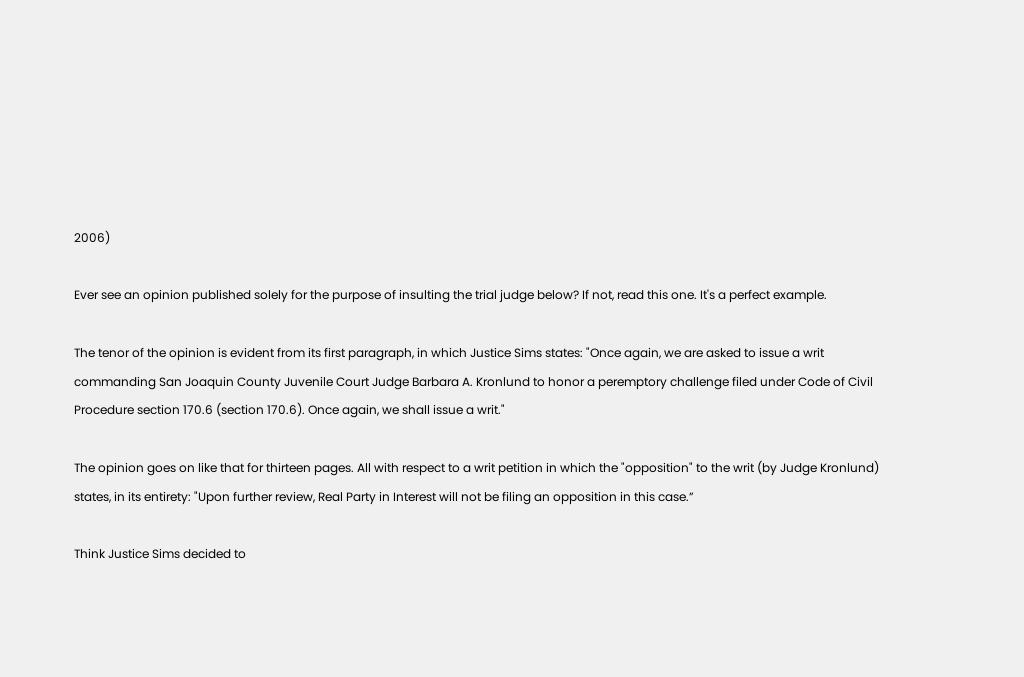2006)

Ever see an opinion published solely for the purpose of insulting the trial judge below? If not, read this one. It's a perfect example.

The tenor of the opinion is evident from its first paragraph, in which Justice Sims states: "Once again, we are asked to issue a writ commanding San Joaquin County Juvenile Court Judge Barbara A. Kronlund to honor a peremptory challenge filed under Code of Civil Procedure section 170.6 (section 170.6). Once again, we shall issue a writ."

The opinion goes on like that for thirteen pages. All with respect to a writ petition in which the "opposition" to the writ (by Judge Kronlund) states, in its entirety: "Upon further review, Real Party in Interest will not be filing an opposition in this case.”

Think Justice Sims decided to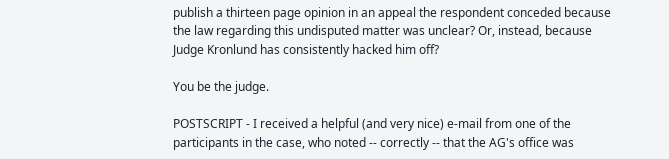publish a thirteen page opinion in an appeal the respondent conceded because the law regarding this undisputed matter was unclear? Or, instead, because Judge Kronlund has consistently hacked him off?

You be the judge.

POSTSCRIPT - I received a helpful (and very nice) e-mail from one of the participants in the case, who noted -- correctly -- that the AG's office was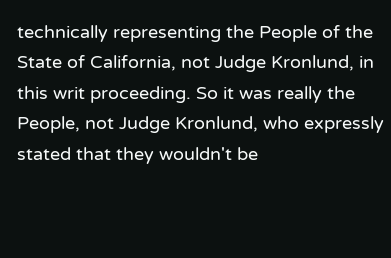technically representing the People of the State of California, not Judge Kronlund, in this writ proceeding. So it was really the People, not Judge Kronlund, who expressly stated that they wouldn't be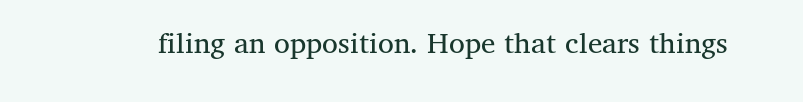filing an opposition. Hope that clears things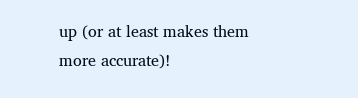up (or at least makes them more accurate)!